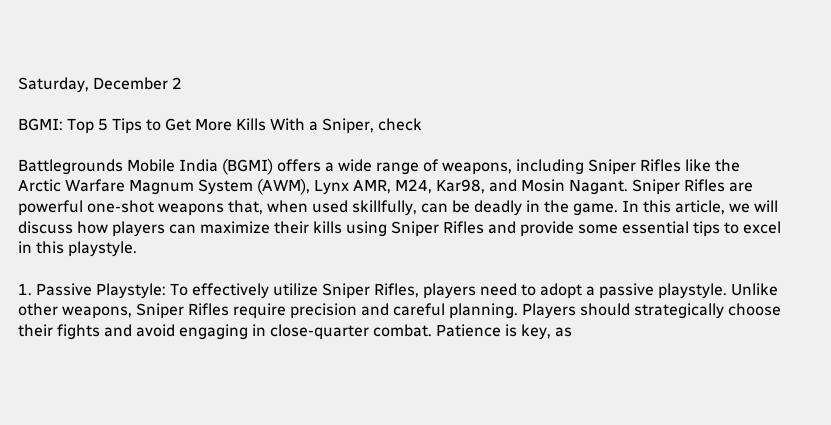Saturday, December 2

BGMI: Top 5 Tips to Get More Kills With a Sniper, check

Battlegrounds Mobile India (BGMI) offers a wide range of weapons, including Sniper Rifles like the Arctic Warfare Magnum System (AWM), Lynx AMR, M24, Kar98, and Mosin Nagant. Sniper Rifles are powerful one-shot weapons that, when used skillfully, can be deadly in the game. In this article, we will discuss how players can maximize their kills using Sniper Rifles and provide some essential tips to excel in this playstyle.

1. Passive Playstyle: To effectively utilize Sniper Rifles, players need to adopt a passive playstyle. Unlike other weapons, Sniper Rifles require precision and careful planning. Players should strategically choose their fights and avoid engaging in close-quarter combat. Patience is key, as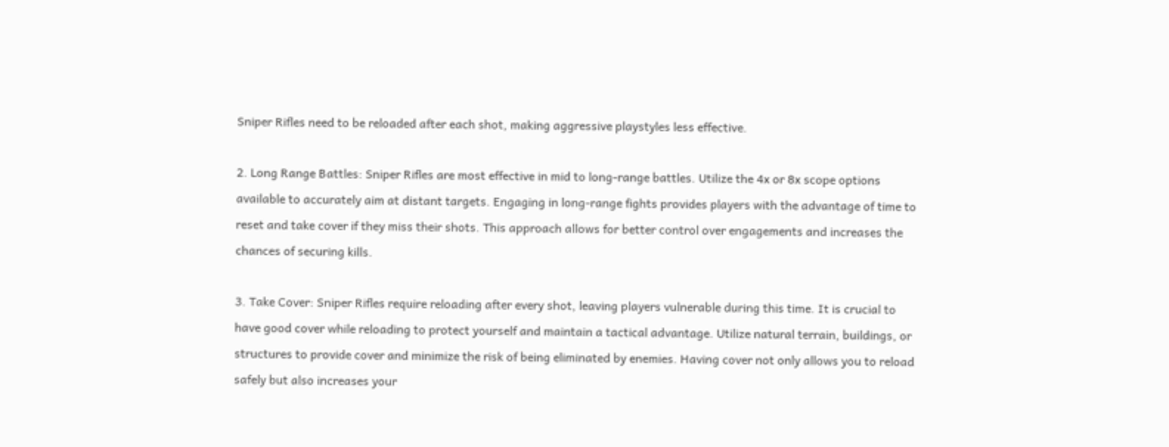Sniper Rifles need to be reloaded after each shot, making aggressive playstyles less effective.

2. Long Range Battles: Sniper Rifles are most effective in mid to long-range battles. Utilize the 4x or 8x scope options available to accurately aim at distant targets. Engaging in long-range fights provides players with the advantage of time to reset and take cover if they miss their shots. This approach allows for better control over engagements and increases the chances of securing kills.

3. Take Cover: Sniper Rifles require reloading after every shot, leaving players vulnerable during this time. It is crucial to have good cover while reloading to protect yourself and maintain a tactical advantage. Utilize natural terrain, buildings, or structures to provide cover and minimize the risk of being eliminated by enemies. Having cover not only allows you to reload safely but also increases your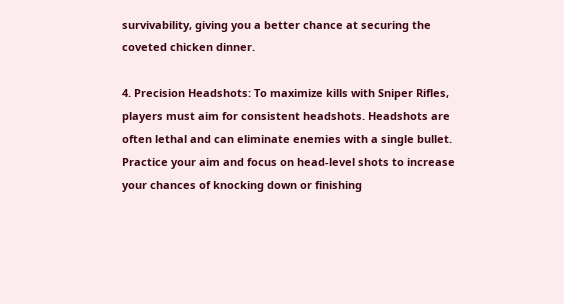survivability, giving you a better chance at securing the coveted chicken dinner.

4. Precision Headshots: To maximize kills with Sniper Rifles, players must aim for consistent headshots. Headshots are often lethal and can eliminate enemies with a single bullet. Practice your aim and focus on head-level shots to increase your chances of knocking down or finishing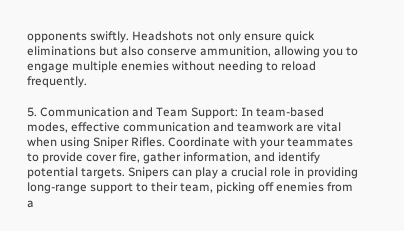opponents swiftly. Headshots not only ensure quick eliminations but also conserve ammunition, allowing you to engage multiple enemies without needing to reload frequently.

5. Communication and Team Support: In team-based modes, effective communication and teamwork are vital when using Sniper Rifles. Coordinate with your teammates to provide cover fire, gather information, and identify potential targets. Snipers can play a crucial role in providing long-range support to their team, picking off enemies from a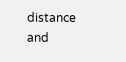distance and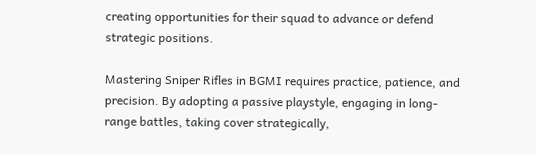creating opportunities for their squad to advance or defend strategic positions.

Mastering Sniper Rifles in BGMI requires practice, patience, and precision. By adopting a passive playstyle, engaging in long-range battles, taking cover strategically,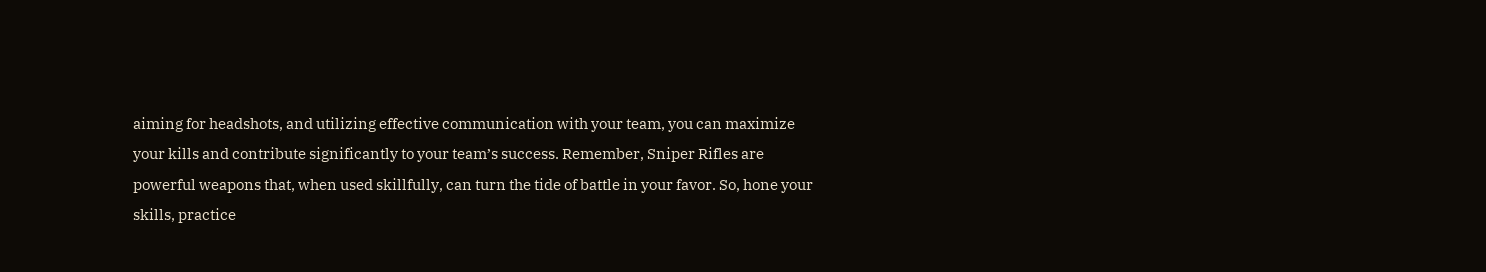aiming for headshots, and utilizing effective communication with your team, you can maximize your kills and contribute significantly to your team’s success. Remember, Sniper Rifles are powerful weapons that, when used skillfully, can turn the tide of battle in your favor. So, hone your skills, practice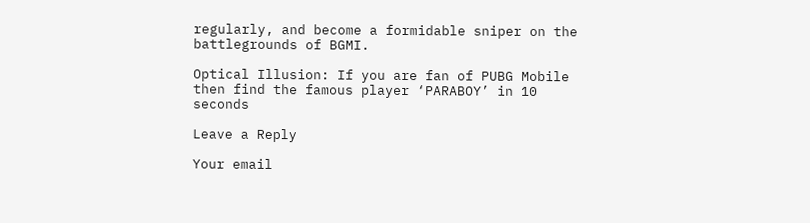regularly, and become a formidable sniper on the battlegrounds of BGMI.

Optical Illusion: If you are fan of PUBG Mobile then find the famous player ‘PARABOY’ in 10 seconds

Leave a Reply

Your email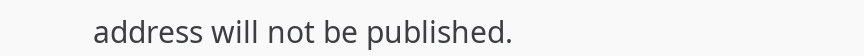address will not be published.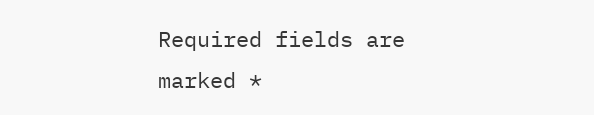Required fields are marked *